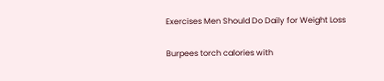Exercises Men Should Do Daily for Weight Loss

Burpees torch calories with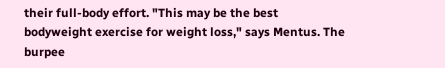their full-body effort. "This may be the best bodyweight exercise for weight loss," says Mentus. The burpee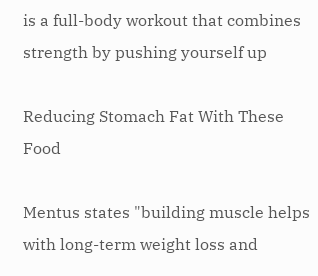is a full-body workout that combines strength by pushing yourself up

Reducing Stomach Fat With These Food

Mentus states "building muscle helps with long-term weight loss and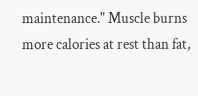maintenance." Muscle burns more calories at rest than fat,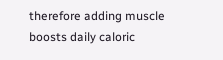therefore adding muscle boosts daily caloric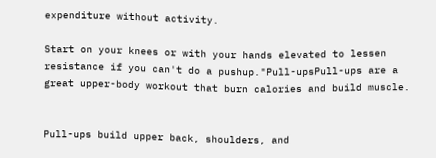expenditure without activity.

Start on your knees or with your hands elevated to lessen resistance if you can't do a pushup."Pull-upsPull-ups are a great upper-body workout that burn calories and build muscle.


Pull-ups build upper back, shoulders, and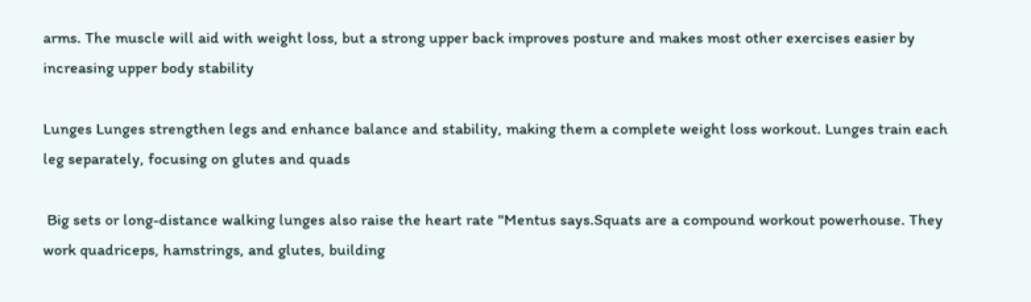arms. The muscle will aid with weight loss, but a strong upper back improves posture and makes most other exercises easier by increasing upper body stability

Lunges Lunges strengthen legs and enhance balance and stability, making them a complete weight loss workout. Lunges train each leg separately, focusing on glutes and quads

 Big sets or long-distance walking lunges also raise the heart rate "Mentus says.Squats are a compound workout powerhouse. They work quadriceps, hamstrings, and glutes, building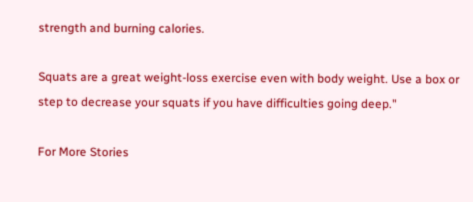strength and burning calories.

Squats are a great weight-loss exercise even with body weight. Use a box or step to decrease your squats if you have difficulties going deep."

For More Stories